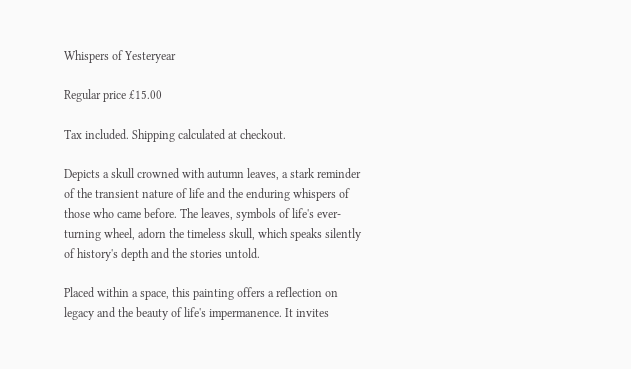Whispers of Yesteryear

Regular price £15.00

Tax included. Shipping calculated at checkout.

Depicts a skull crowned with autumn leaves, a stark reminder of the transient nature of life and the enduring whispers of those who came before. The leaves, symbols of life's ever-turning wheel, adorn the timeless skull, which speaks silently of history's depth and the stories untold.

Placed within a space, this painting offers a reflection on legacy and the beauty of life's impermanence. It invites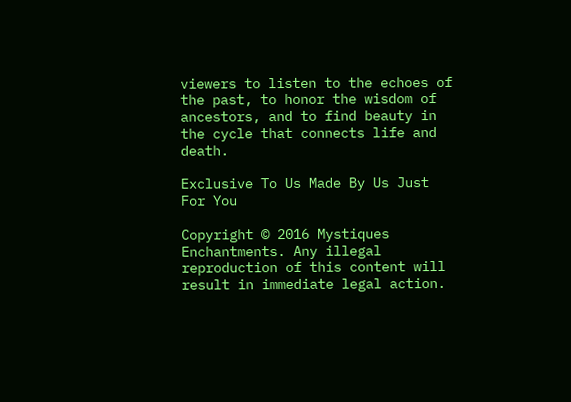viewers to listen to the echoes of the past, to honor the wisdom of ancestors, and to find beauty in the cycle that connects life and death.

Exclusive To Us Made By Us Just For You

Copyright © 2016 Mystiques Enchantments. Any illegal reproduction of this content will result in immediate legal action.